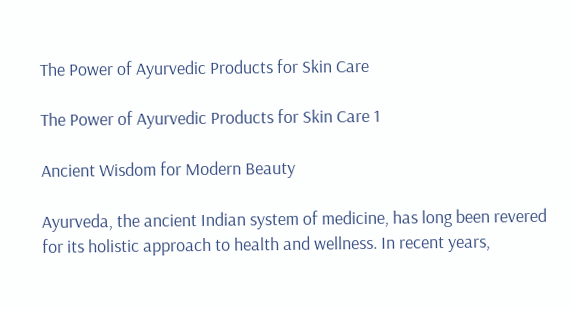The Power of Ayurvedic Products for Skin Care

The Power of Ayurvedic Products for Skin Care 1

Ancient Wisdom for Modern Beauty

Ayurveda, the ancient Indian system of medicine, has long been revered for its holistic approach to health and wellness. In recent years,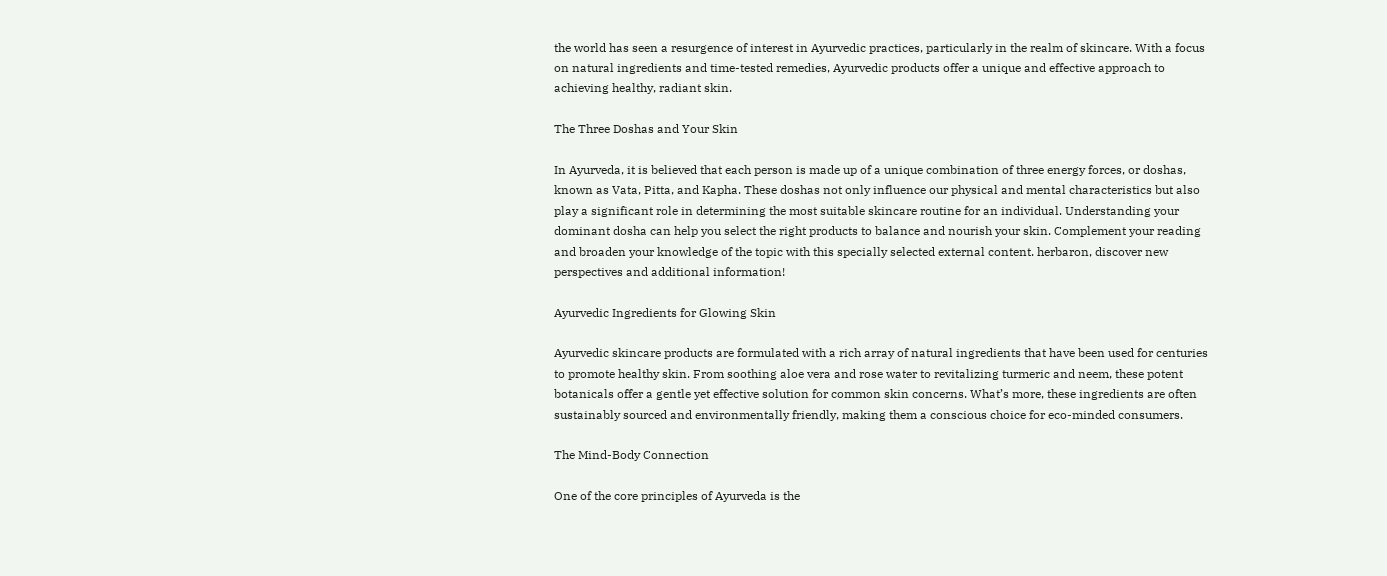the world has seen a resurgence of interest in Ayurvedic practices, particularly in the realm of skincare. With a focus on natural ingredients and time-tested remedies, Ayurvedic products offer a unique and effective approach to achieving healthy, radiant skin.

The Three Doshas and Your Skin

In Ayurveda, it is believed that each person is made up of a unique combination of three energy forces, or doshas, known as Vata, Pitta, and Kapha. These doshas not only influence our physical and mental characteristics but also play a significant role in determining the most suitable skincare routine for an individual. Understanding your dominant dosha can help you select the right products to balance and nourish your skin. Complement your reading and broaden your knowledge of the topic with this specially selected external content. herbaron, discover new perspectives and additional information!

Ayurvedic Ingredients for Glowing Skin

Ayurvedic skincare products are formulated with a rich array of natural ingredients that have been used for centuries to promote healthy skin. From soothing aloe vera and rose water to revitalizing turmeric and neem, these potent botanicals offer a gentle yet effective solution for common skin concerns. What’s more, these ingredients are often sustainably sourced and environmentally friendly, making them a conscious choice for eco-minded consumers.

The Mind-Body Connection

One of the core principles of Ayurveda is the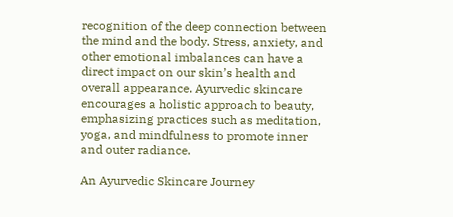recognition of the deep connection between the mind and the body. Stress, anxiety, and other emotional imbalances can have a direct impact on our skin’s health and overall appearance. Ayurvedic skincare encourages a holistic approach to beauty, emphasizing practices such as meditation, yoga, and mindfulness to promote inner and outer radiance.

An Ayurvedic Skincare Journey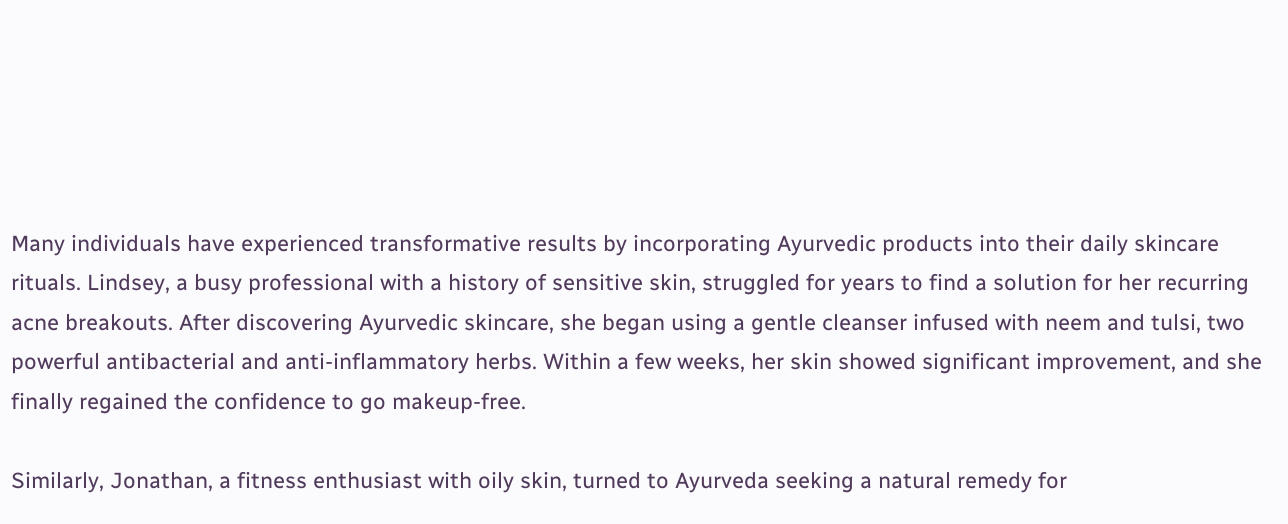Many individuals have experienced transformative results by incorporating Ayurvedic products into their daily skincare rituals. Lindsey, a busy professional with a history of sensitive skin, struggled for years to find a solution for her recurring acne breakouts. After discovering Ayurvedic skincare, she began using a gentle cleanser infused with neem and tulsi, two powerful antibacterial and anti-inflammatory herbs. Within a few weeks, her skin showed significant improvement, and she finally regained the confidence to go makeup-free.

Similarly, Jonathan, a fitness enthusiast with oily skin, turned to Ayurveda seeking a natural remedy for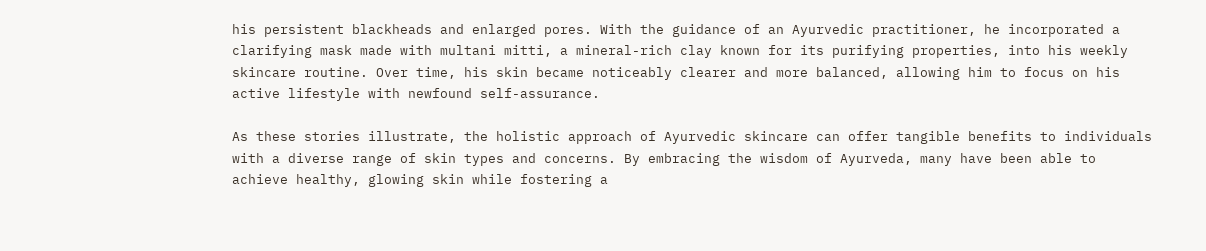his persistent blackheads and enlarged pores. With the guidance of an Ayurvedic practitioner, he incorporated a clarifying mask made with multani mitti, a mineral-rich clay known for its purifying properties, into his weekly skincare routine. Over time, his skin became noticeably clearer and more balanced, allowing him to focus on his active lifestyle with newfound self-assurance.

As these stories illustrate, the holistic approach of Ayurvedic skincare can offer tangible benefits to individuals with a diverse range of skin types and concerns. By embracing the wisdom of Ayurveda, many have been able to achieve healthy, glowing skin while fostering a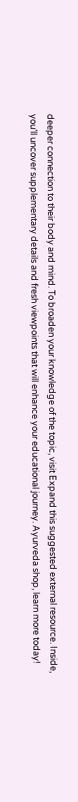deeper connection to their body and mind. To broaden your knowledge of the topic, visit Expand this suggested external resource. Inside, you’ll uncover supplementary details and fresh viewpoints that will enhance your educational journey. Ayurveda shop, learn more today!